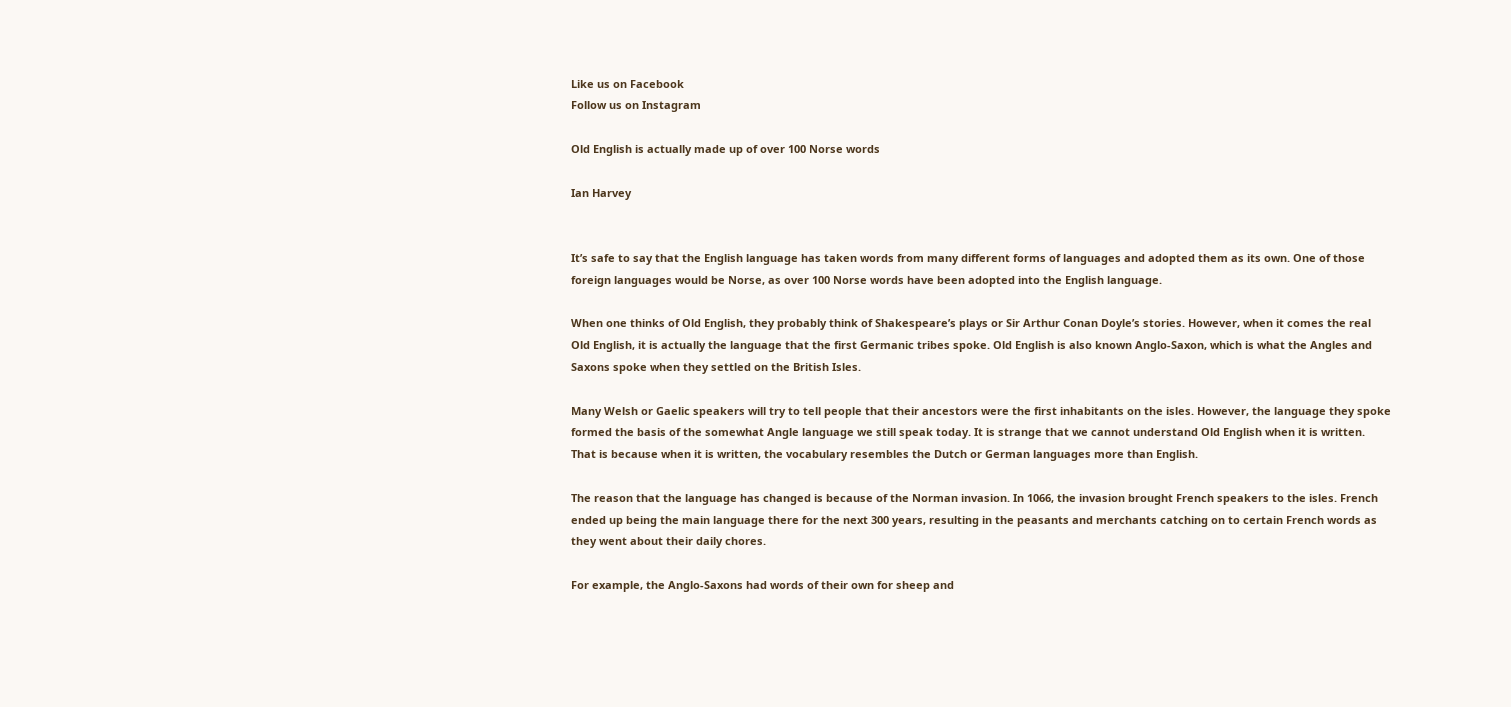Like us on Facebook
Follow us on Instagram

Old English is actually made up of over 100 Norse words

Ian Harvey


It’s safe to say that the English language has taken words from many different forms of languages and adopted them as its own. One of those foreign languages would be Norse, as over 100 Norse words have been adopted into the English language.

When one thinks of Old English, they probably think of Shakespeare’s plays or Sir Arthur Conan Doyle’s stories. However, when it comes the real Old English, it is actually the language that the first Germanic tribes spoke. Old English is also known Anglo-Saxon, which is what the Angles and Saxons spoke when they settled on the British Isles.

Many Welsh or Gaelic speakers will try to tell people that their ancestors were the first inhabitants on the isles. However, the language they spoke formed the basis of the somewhat Angle language we still speak today. It is strange that we cannot understand Old English when it is written. That is because when it is written, the vocabulary resembles the Dutch or German languages more than English.

The reason that the language has changed is because of the Norman invasion. In 1066, the invasion brought French speakers to the isles. French ended up being the main language there for the next 300 years, resulting in the peasants and merchants catching on to certain French words as they went about their daily chores.

For example, the Anglo-Saxons had words of their own for sheep and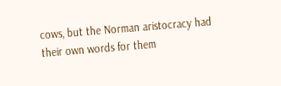cows, but the Norman aristocracy had their own words for them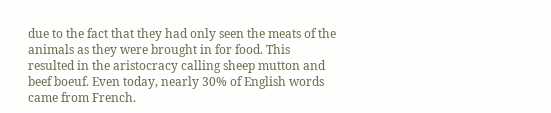due to the fact that they had only seen the meats of the animals as they were brought in for food. This resulted in the aristocracy calling sheep mutton and beef boeuf. Even today, nearly 30% of English words came from French.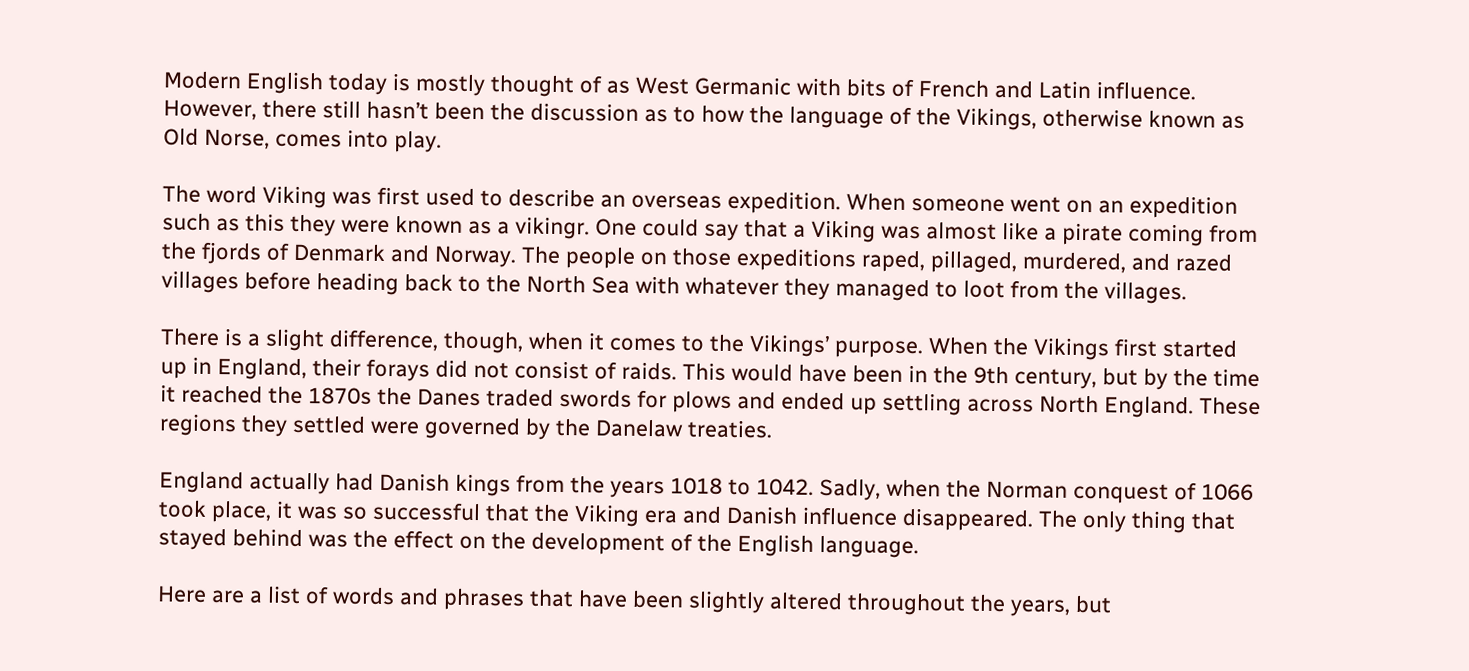Modern English today is mostly thought of as West Germanic with bits of French and Latin influence. However, there still hasn’t been the discussion as to how the language of the Vikings, otherwise known as Old Norse, comes into play.

The word Viking was first used to describe an overseas expedition. When someone went on an expedition such as this they were known as a vikingr. One could say that a Viking was almost like a pirate coming from the fjords of Denmark and Norway. The people on those expeditions raped, pillaged, murdered, and razed villages before heading back to the North Sea with whatever they managed to loot from the villages.

There is a slight difference, though, when it comes to the Vikings’ purpose. When the Vikings first started up in England, their forays did not consist of raids. This would have been in the 9th century, but by the time it reached the 1870s the Danes traded swords for plows and ended up settling across North England. These regions they settled were governed by the Danelaw treaties.

England actually had Danish kings from the years 1018 to 1042. Sadly, when the Norman conquest of 1066 took place, it was so successful that the Viking era and Danish influence disappeared. The only thing that stayed behind was the effect on the development of the English language.

Here are a list of words and phrases that have been slightly altered throughout the years, but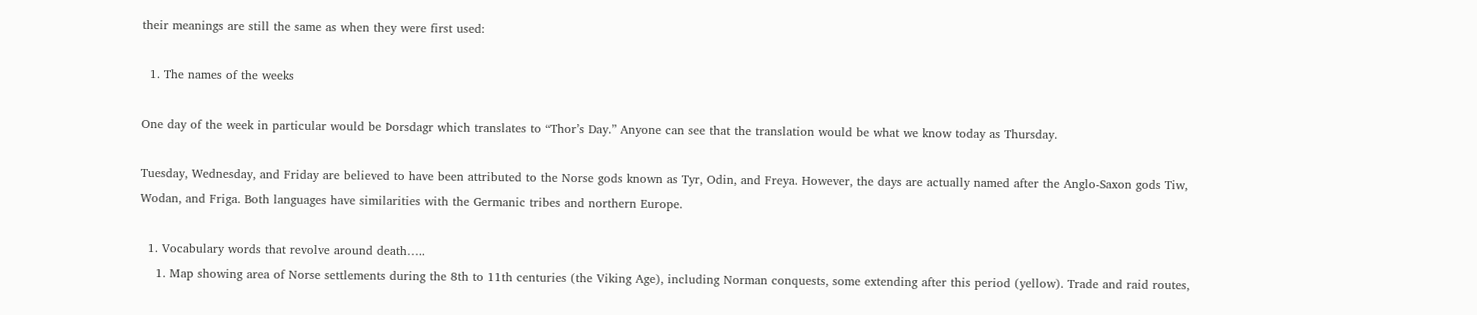their meanings are still the same as when they were first used:

  1. The names of the weeks

One day of the week in particular would be Þorsdagr which translates to “Thor’s Day.” Anyone can see that the translation would be what we know today as Thursday.

Tuesday, Wednesday, and Friday are believed to have been attributed to the Norse gods known as Tyr, Odin, and Freya. However, the days are actually named after the Anglo-Saxon gods Tiw, Wodan, and Friga. Both languages have similarities with the Germanic tribes and northern Europe.

  1. Vocabulary words that revolve around death…..
    1. Map showing area of Norse settlements during the 8th to 11th centuries (the Viking Age), including Norman conquests, some extending after this period (yellow). Trade and raid routes,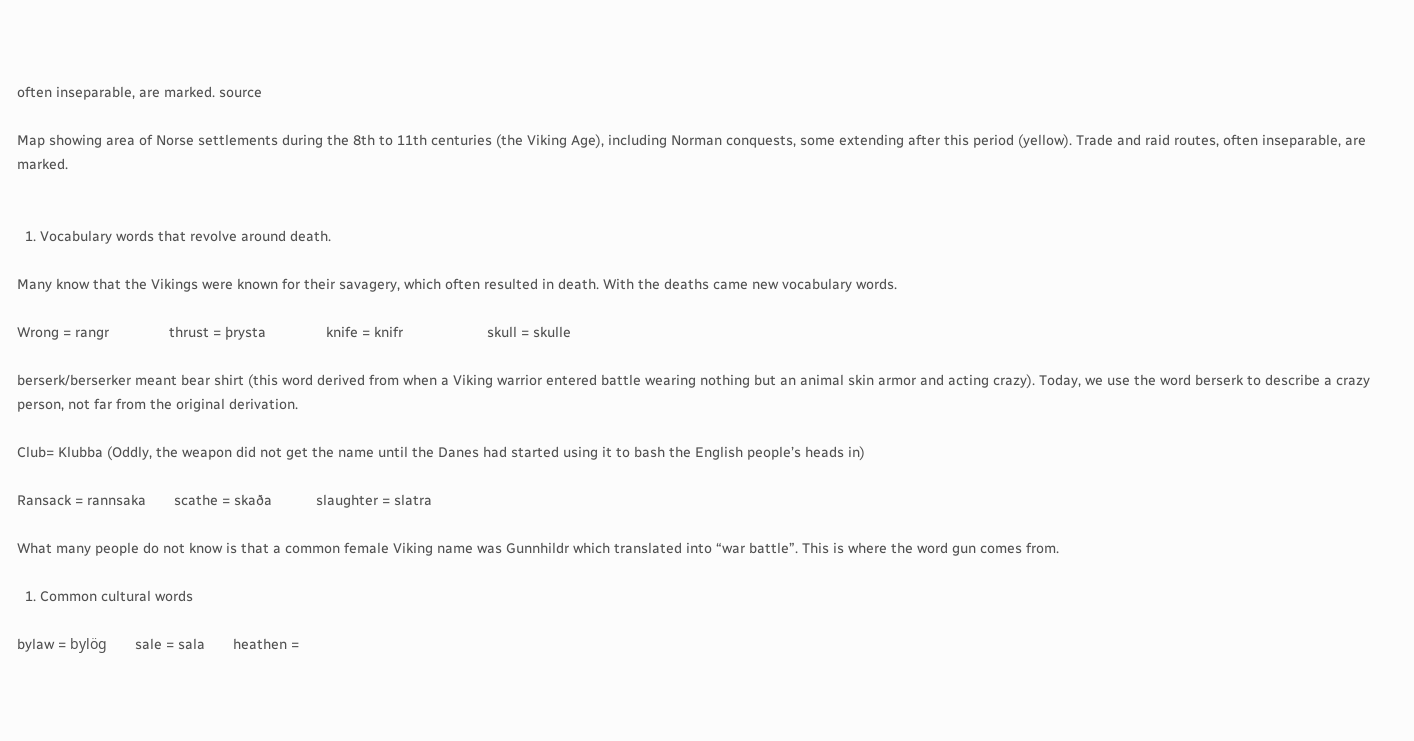often inseparable, are marked. source

Map showing area of Norse settlements during the 8th to 11th centuries (the Viking Age), including Norman conquests, some extending after this period (yellow). Trade and raid routes, often inseparable, are marked.


  1. Vocabulary words that revolve around death.

Many know that the Vikings were known for their savagery, which often resulted in death. With the deaths came new vocabulary words.

Wrong = rangr               thrust = þrysta               knife = knifr                     skull = skulle

berserk/berserker meant bear shirt (this word derived from when a Viking warrior entered battle wearing nothing but an animal skin armor and acting crazy). Today, we use the word berserk to describe a crazy person, not far from the original derivation.

Club= Klubba (Oddly, the weapon did not get the name until the Danes had started using it to bash the English people’s heads in)

Ransack = rannsaka       scathe = skaða           slaughter = slatra

What many people do not know is that a common female Viking name was Gunnhildr which translated into “war battle”. This is where the word gun comes from.

  1. Common cultural words

bylaw = bylög       sale = sala       heathen =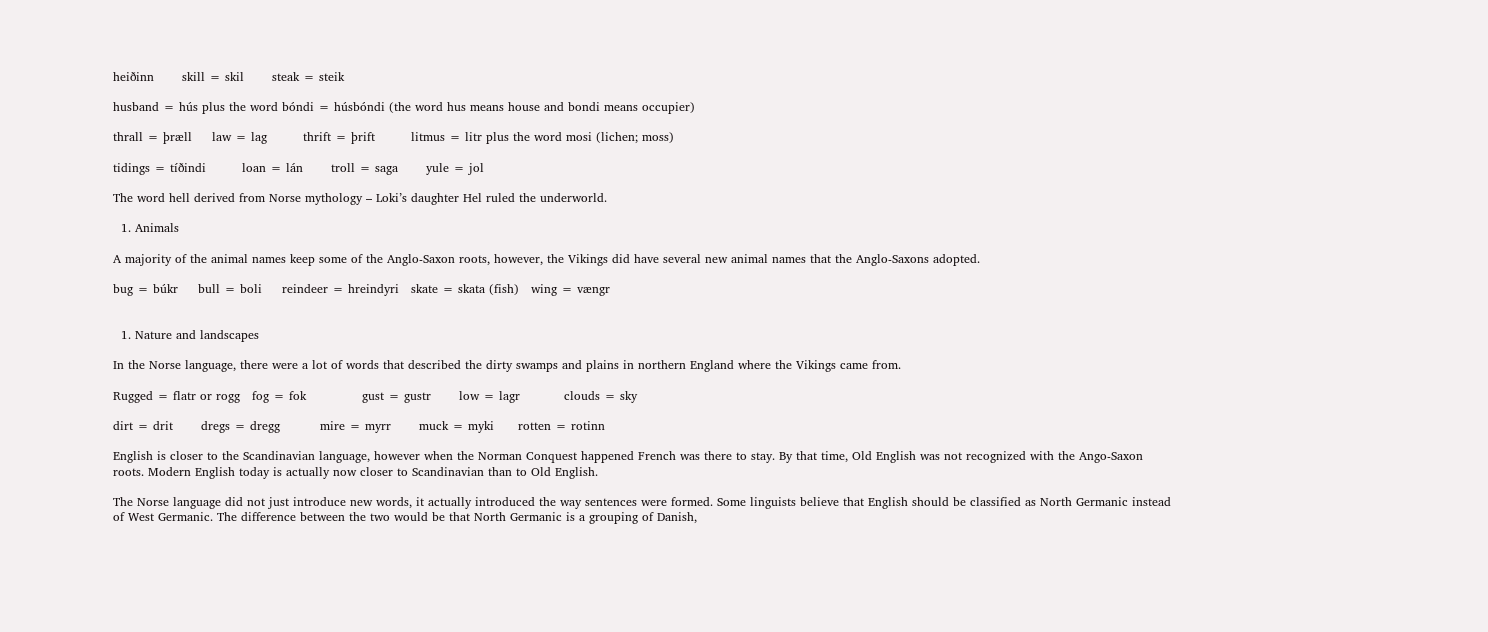heiðinn       skill = skil       steak = steik

husband = hús plus the word bóndi = húsbóndi (the word hus means house and bondi means occupier)

thrall = þræll     law = lag         thrift = þrift         litmus = litr plus the word mosi (lichen; moss)

tidings = tíðindi         loan = lán       troll = saga       yule = jol

The word hell derived from Norse mythology – Loki’s daughter Hel ruled the underworld.

  1. Animals

A majority of the animal names keep some of the Anglo-Saxon roots, however, the Vikings did have several new animal names that the Anglo-Saxons adopted.

bug = búkr     bull = boli     reindeer = hreindyri   skate = skata (fish)   wing = vængr


  1. Nature and landscapes

In the Norse language, there were a lot of words that described the dirty swamps and plains in northern England where the Vikings came from.

Rugged = flatr or rogg   fog = fok              gust = gustr       low = lagr           clouds = sky

dirt = drit       dregs = dregg          mire = myrr       muck = myki      rotten = rotinn

English is closer to the Scandinavian language, however when the Norman Conquest happened French was there to stay. By that time, Old English was not recognized with the Ango-Saxon roots. Modern English today is actually now closer to Scandinavian than to Old English.

The Norse language did not just introduce new words, it actually introduced the way sentences were formed. Some linguists believe that English should be classified as North Germanic instead of West Germanic. The difference between the two would be that North Germanic is a grouping of Danish,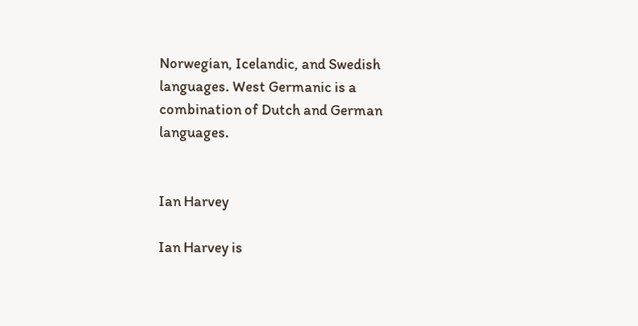Norwegian, Icelandic, and Swedish languages. West Germanic is a combination of Dutch and German languages.


Ian Harvey

Ian Harvey is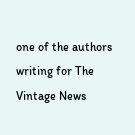one of the authors writing for The Vintage News